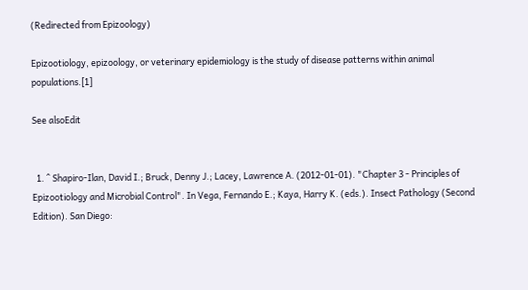(Redirected from Epizoology)

Epizootiology, epizoology, or veterinary epidemiology is the study of disease patterns within animal populations.[1]

See alsoEdit


  1. ^ Shapiro-Ilan, David I.; Bruck, Denny J.; Lacey, Lawrence A. (2012-01-01). "Chapter 3 - Principles of Epizootiology and Microbial Control". In Vega, Fernando E.; Kaya, Harry K. (eds.). Insect Pathology (Second Edition). San Diego: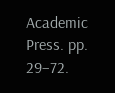Academic Press. pp. 29–72.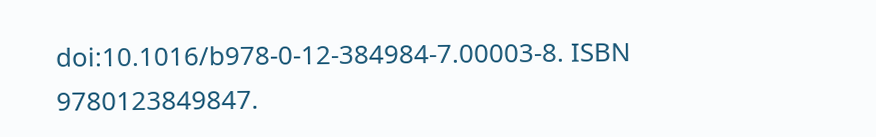doi:10.1016/b978-0-12-384984-7.00003-8. ISBN 9780123849847.